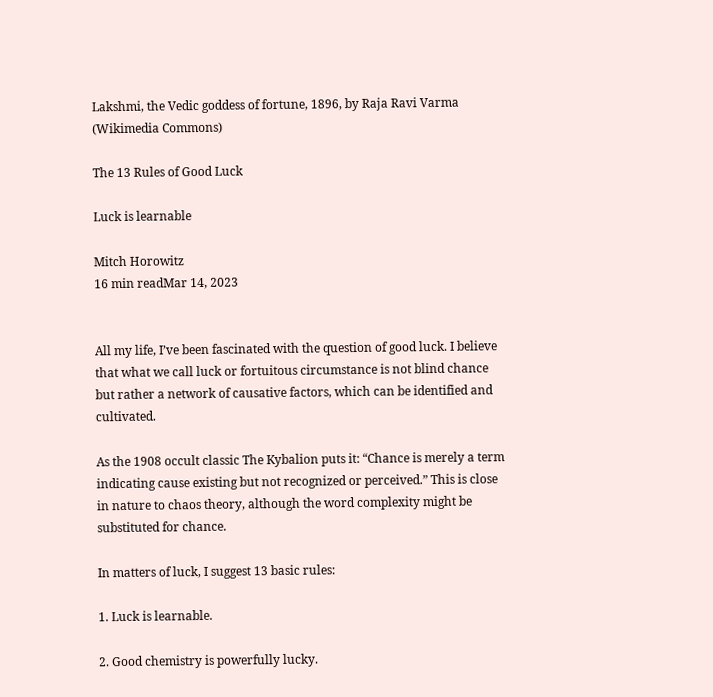Lakshmi, the Vedic goddess of fortune, 1896, by Raja Ravi Varma (Wikimedia Commons)

The 13 Rules of Good Luck

Luck is learnable

Mitch Horowitz
16 min readMar 14, 2023


All my life, I’ve been fascinated with the question of good luck. I believe that what we call luck or fortuitous circumstance is not blind chance but rather a network of causative factors, which can be identified and cultivated.

As the 1908 occult classic The Kybalion puts it: “Chance is merely a term indicating cause existing but not recognized or perceived.” This is close in nature to chaos theory, although the word complexity might be substituted for chance.

In matters of luck, I suggest 13 basic rules:

1. Luck is learnable.

2. Good chemistry is powerfully lucky.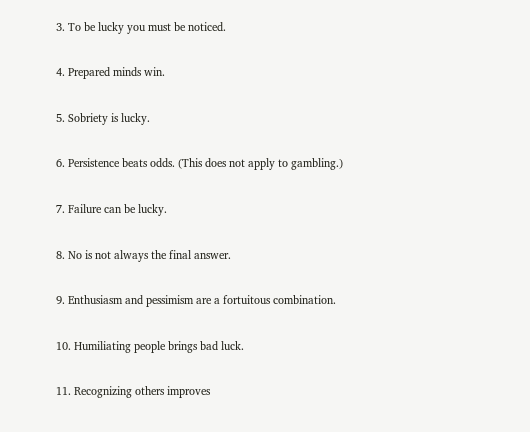3. To be lucky you must be noticed.

4. Prepared minds win.

5. Sobriety is lucky.

6. Persistence beats odds. (This does not apply to gambling.)

7. Failure can be lucky.

8. No is not always the final answer.

9. Enthusiasm and pessimism are a fortuitous combination.

10. Humiliating people brings bad luck.

11. Recognizing others improves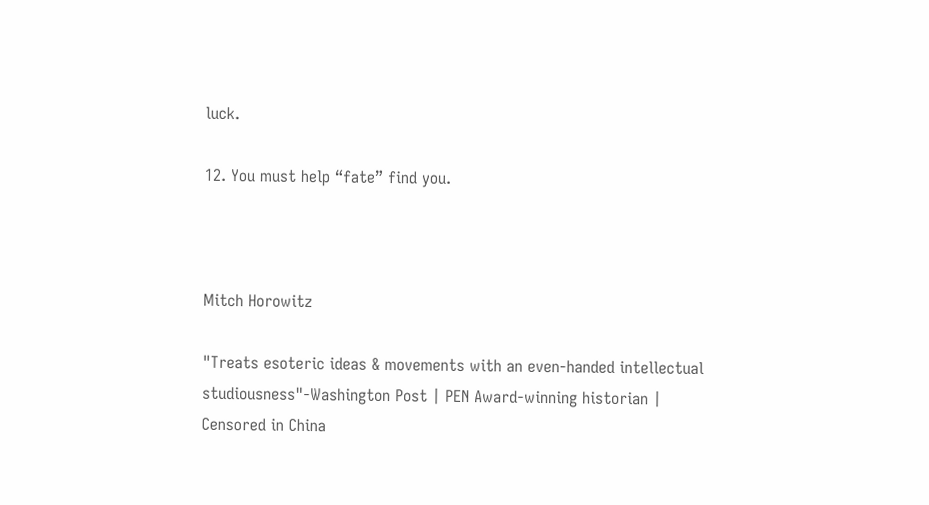luck.

12. You must help “fate” find you.



Mitch Horowitz

"Treats esoteric ideas & movements with an even-handed intellectual studiousness"-Washington Post | PEN Award-winning historian | Censored in China